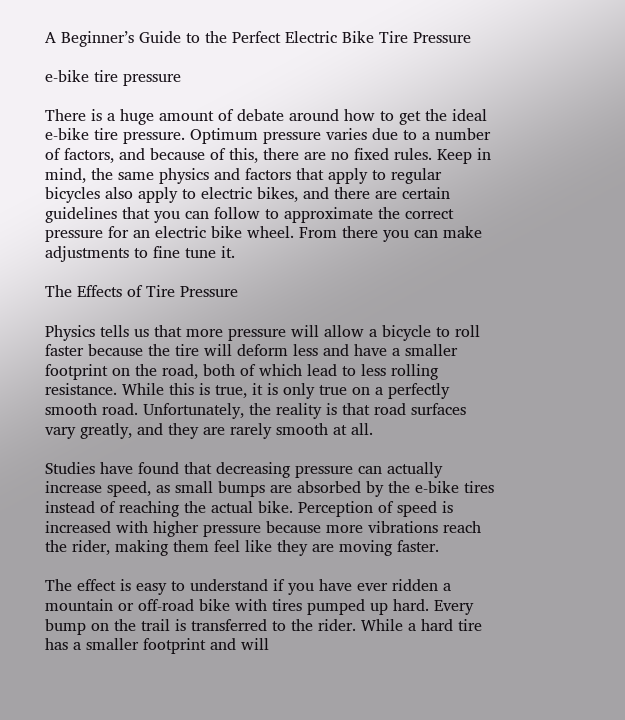A Beginner’s Guide to the Perfect Electric Bike Tire Pressure

e-bike tire pressure

There is a huge amount of debate around how to get the ideal e-bike tire pressure. Optimum pressure varies due to a number of factors, and because of this, there are no fixed rules. Keep in mind, the same physics and factors that apply to regular bicycles also apply to electric bikes, and there are certain guidelines that you can follow to approximate the correct pressure for an electric bike wheel. From there you can make adjustments to fine tune it.

The Effects of Tire Pressure

Physics tells us that more pressure will allow a bicycle to roll faster because the tire will deform less and have a smaller footprint on the road, both of which lead to less rolling resistance. While this is true, it is only true on a perfectly smooth road. Unfortunately, the reality is that road surfaces vary greatly, and they are rarely smooth at all.

Studies have found that decreasing pressure can actually increase speed, as small bumps are absorbed by the e-bike tires instead of reaching the actual bike. Perception of speed is increased with higher pressure because more vibrations reach the rider, making them feel like they are moving faster.

The effect is easy to understand if you have ever ridden a mountain or off-road bike with tires pumped up hard. Every bump on the trail is transferred to the rider. While a hard tire has a smaller footprint and will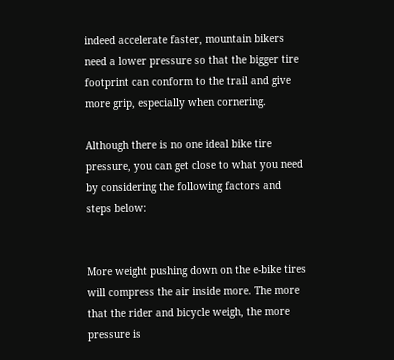indeed accelerate faster, mountain bikers need a lower pressure so that the bigger tire footprint can conform to the trail and give more grip, especially when cornering.

Although there is no one ideal bike tire pressure, you can get close to what you need by considering the following factors and steps below:


More weight pushing down on the e-bike tires will compress the air inside more. The more that the rider and bicycle weigh, the more pressure is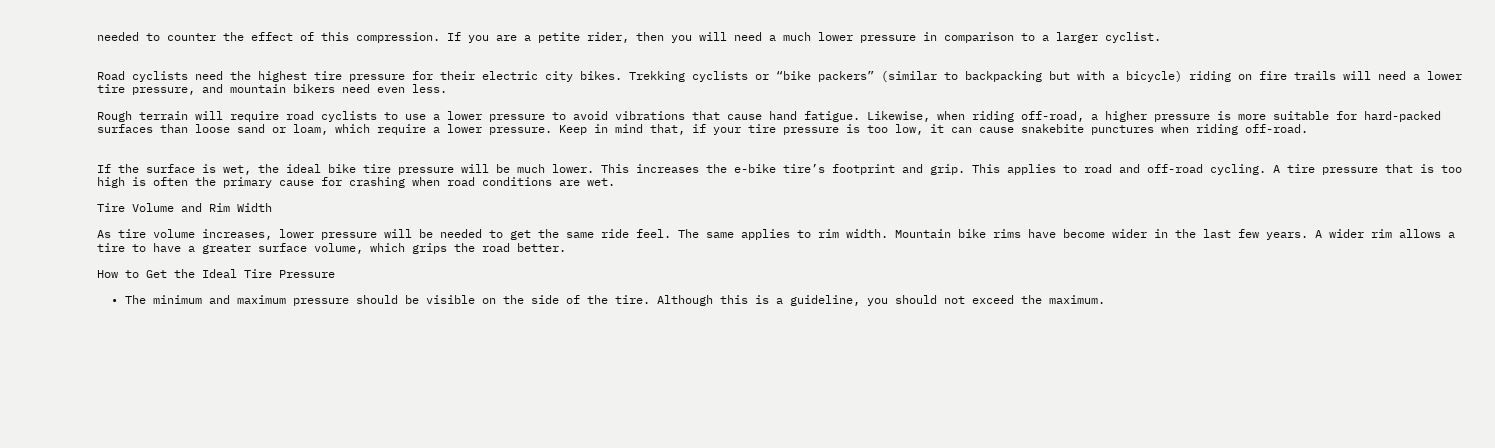needed to counter the effect of this compression. If you are a petite rider, then you will need a much lower pressure in comparison to a larger cyclist.


Road cyclists need the highest tire pressure for their electric city bikes. Trekking cyclists or “bike packers” (similar to backpacking but with a bicycle) riding on fire trails will need a lower tire pressure, and mountain bikers need even less.

Rough terrain will require road cyclists to use a lower pressure to avoid vibrations that cause hand fatigue. Likewise, when riding off-road, a higher pressure is more suitable for hard-packed surfaces than loose sand or loam, which require a lower pressure. Keep in mind that, if your tire pressure is too low, it can cause snakebite punctures when riding off-road.


If the surface is wet, the ideal bike tire pressure will be much lower. This increases the e-bike tire’s footprint and grip. This applies to road and off-road cycling. A tire pressure that is too high is often the primary cause for crashing when road conditions are wet.

Tire Volume and Rim Width

As tire volume increases, lower pressure will be needed to get the same ride feel. The same applies to rim width. Mountain bike rims have become wider in the last few years. A wider rim allows a tire to have a greater surface volume, which grips the road better.

How to Get the Ideal Tire Pressure

  • The minimum and maximum pressure should be visible on the side of the tire. Although this is a guideline, you should not exceed the maximum.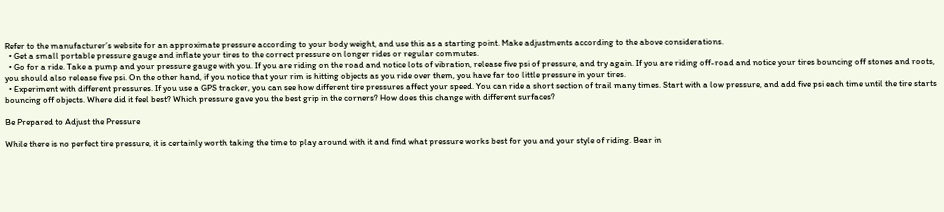Refer to the manufacturer’s website for an approximate pressure according to your body weight, and use this as a starting point. Make adjustments according to the above considerations.
  • Get a small portable pressure gauge and inflate your tires to the correct pressure on longer rides or regular commutes.
  • Go for a ride. Take a pump and your pressure gauge with you. If you are riding on the road and notice lots of vibration, release five psi of pressure, and try again. If you are riding off-road and notice your tires bouncing off stones and roots, you should also release five psi. On the other hand, if you notice that your rim is hitting objects as you ride over them, you have far too little pressure in your tires.
  • Experiment with different pressures. If you use a GPS tracker, you can see how different tire pressures affect your speed. You can ride a short section of trail many times. Start with a low pressure, and add five psi each time until the tire starts bouncing off objects. Where did it feel best? Which pressure gave you the best grip in the corners? How does this change with different surfaces?

Be Prepared to Adjust the Pressure

While there is no perfect tire pressure, it is certainly worth taking the time to play around with it and find what pressure works best for you and your style of riding. Bear in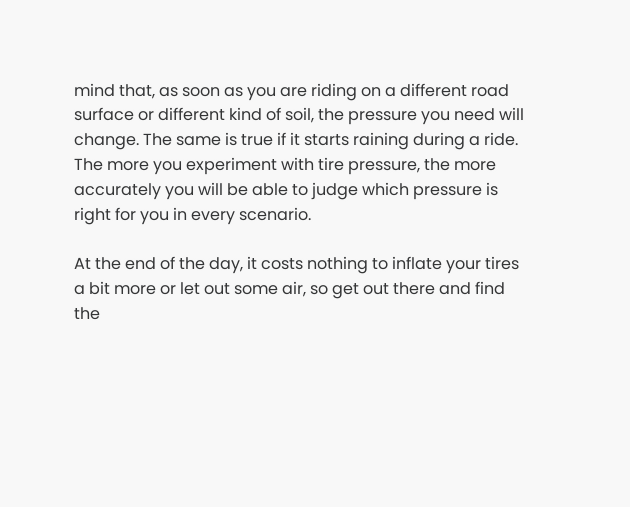mind that, as soon as you are riding on a different road surface or different kind of soil, the pressure you need will change. The same is true if it starts raining during a ride. The more you experiment with tire pressure, the more accurately you will be able to judge which pressure is right for you in every scenario.

At the end of the day, it costs nothing to inflate your tires a bit more or let out some air, so get out there and find the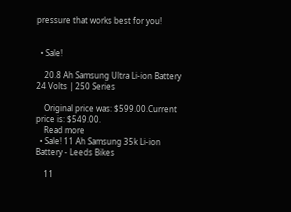pressure that works best for you!


  • Sale!

    20.8 Ah Samsung Ultra Li-ion Battery 24 Volts | 250 Series

    Original price was: $599.00.Current price is: $549.00.
    Read more
  • Sale! 11 Ah Samsung 35k Li-ion Battery - Leeds Bikes

    11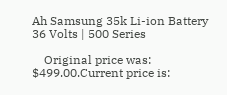Ah Samsung 35k Li-ion Battery 36 Volts | 500 Series

    Original price was: $499.00.Current price is: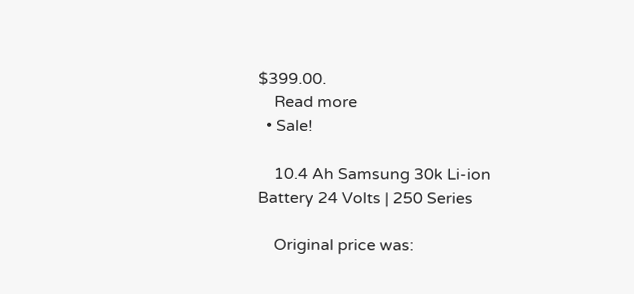$399.00.
    Read more
  • Sale!

    10.4 Ah Samsung 30k Li-ion Battery 24 Volts | 250 Series

    Original price was: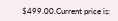$499.00.Current price is: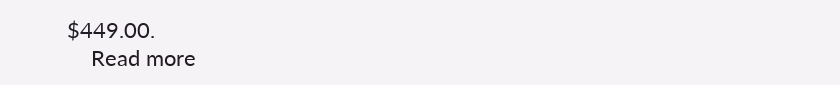$449.00.
    Read more